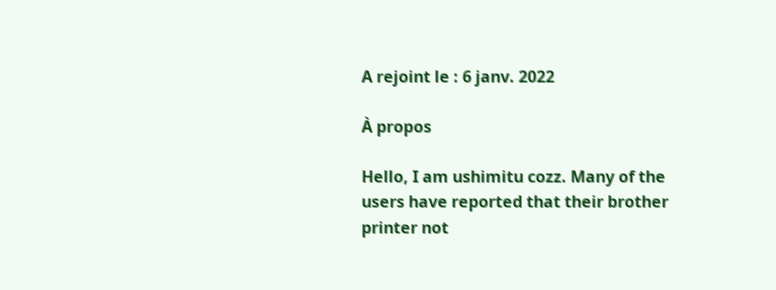A rejoint le : 6 janv. 2022

À propos

Hello, I am ushimitu cozz. Many of the users have reported that their brother printer not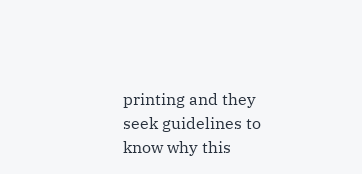printing and they seek guidelines to know why this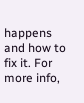happens and how to fix it. For more info,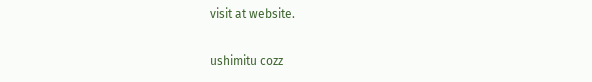visit at website.

ushimitu cozz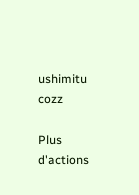ushimitu cozz

Plus d'actions